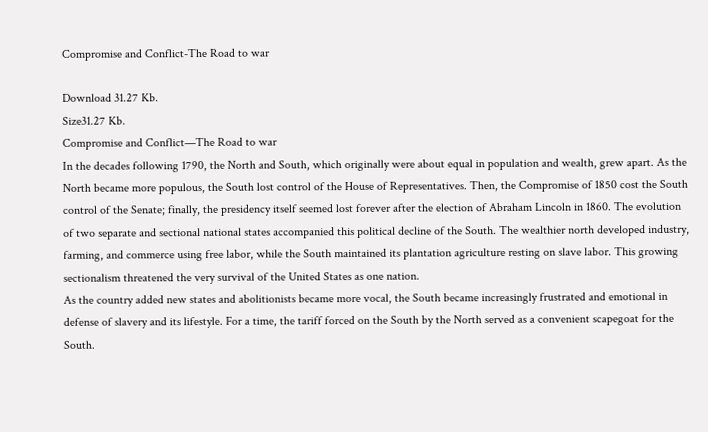Compromise and Conflict-The Road to war

Download 31.27 Kb.
Size31.27 Kb.
Compromise and Conflict—The Road to war
In the decades following 1790, the North and South, which originally were about equal in population and wealth, grew apart. As the North became more populous, the South lost control of the House of Representatives. Then, the Compromise of 1850 cost the South control of the Senate; finally, the presidency itself seemed lost forever after the election of Abraham Lincoln in 1860. The evolution of two separate and sectional national states accompanied this political decline of the South. The wealthier north developed industry, farming, and commerce using free labor, while the South maintained its plantation agriculture resting on slave labor. This growing sectionalism threatened the very survival of the United States as one nation.
As the country added new states and abolitionists became more vocal, the South became increasingly frustrated and emotional in defense of slavery and its lifestyle. For a time, the tariff forced on the South by the North served as a convenient scapegoat for the South.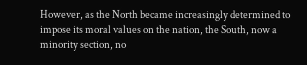However, as the North became increasingly determined to impose its moral values on the nation, the South, now a minority section, no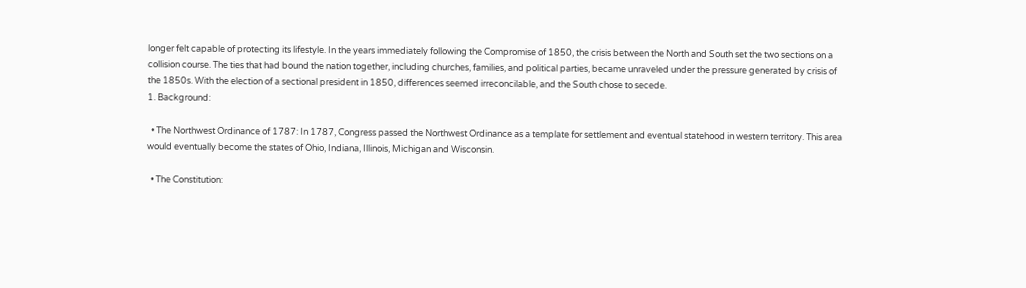longer felt capable of protecting its lifestyle. In the years immediately following the Compromise of 1850, the crisis between the North and South set the two sections on a collision course. The ties that had bound the nation together, including churches, families, and political parties, became unraveled under the pressure generated by crisis of the 1850s. With the election of a sectional president in 1850, differences seemed irreconcilable, and the South chose to secede.
1. Background:

  • The Northwest Ordinance of 1787: In 1787, Congress passed the Northwest Ordinance as a template for settlement and eventual statehood in western territory. This area would eventually become the states of Ohio, Indiana, Illinois, Michigan and Wisconsin.

  • The Constitution: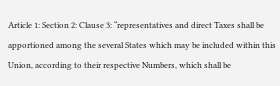Article 1: Section 2: Clause 3: “representatives and direct Taxes shall be apportioned among the several States which may be included within this Union, according to their respective Numbers, which shall be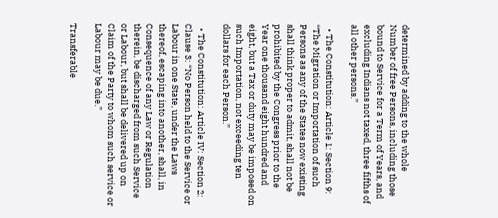determined by adding to the whole Number of free Persons, including those bound to Service for a Term of Years, and excluding Indians not taxed, three fifths of all other persons.”

  • The Constitution: Article 1: Section 9: “The Migration or Importation of such Persons as any of the States now existing shall think proper to admit, shall not be prohibited by the Congress prior to the Year one thousand eight hundred and eight, but a Tax or duty may be imposed on such Importation, not exceeding ten dollars for each Person.”

  • The Constitution: Article IV: Section 2: Clause 3: “No Person held to the Service or Labour in one State, under the Laws thereof, escaping into another, shall, in Consequence of any Law or Regulation therein, be discharged from such Service or Labour, but shall be delivered up on Claim of the Party to whom such service or Labour may be due.”

Transferable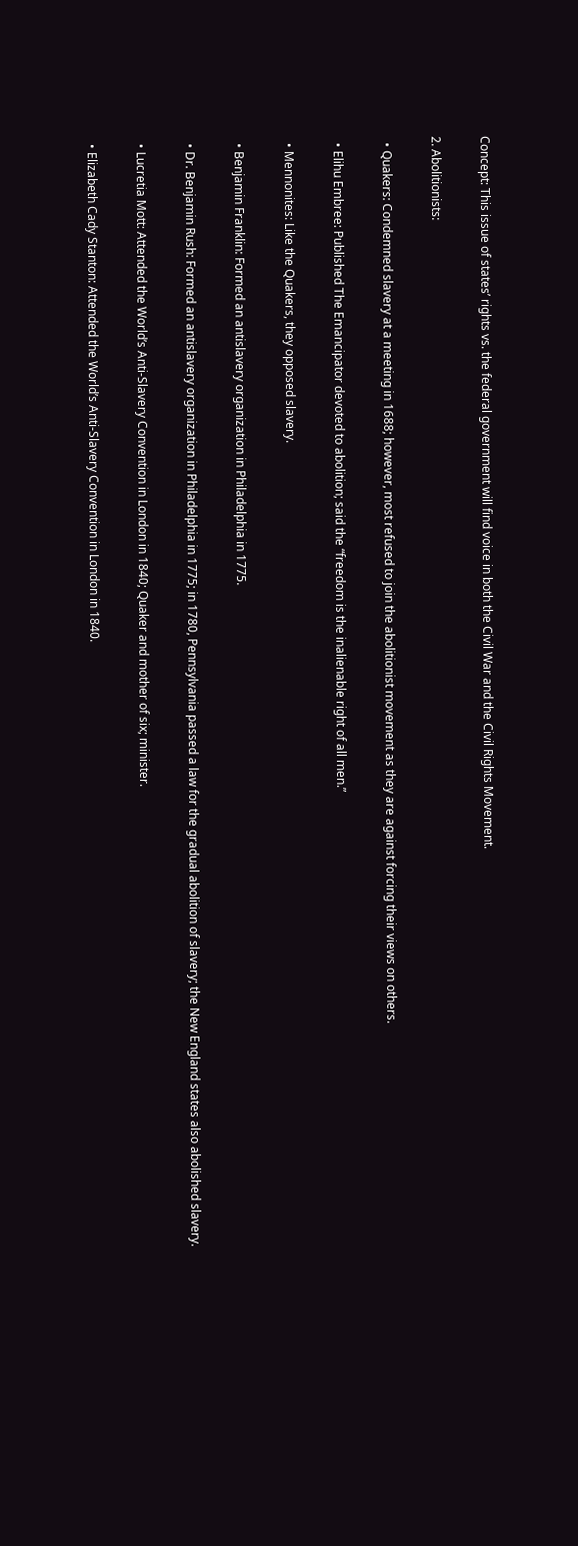Concept: This issue of states’ rights vs. the federal government will find voice in both the Civil War and the Civil Rights Movement.

2. Abolitionists:

  • Quakers: Condemned slavery at a meeting in 1688; however, most refused to join the abolitionist movement as they are against forcing their views on others.

  • Elihu Embree: Published The Emancipator devoted to abolition; said the “freedom is the inalienable right of all men.”

  • Mennonites: Like the Quakers, they opposed slavery.

  • Benjamin Franklin: Formed an antislavery organization in Philadelphia in 1775.

  • Dr. Benjamin Rush: Formed an antislavery organization in Philadelphia in 1775; in 1780, Pennsylvania passed a law for the gradual abolition of slavery; the New England states also abolished slavery.

  • Lucretia Mott: Attended the World’s Anti-Slavery Convention in London in 1840; Quaker and mother of six; minister.

  • Elizabeth Cady Stanton: Attended the World’s Anti-Slavery Convention in London in 1840.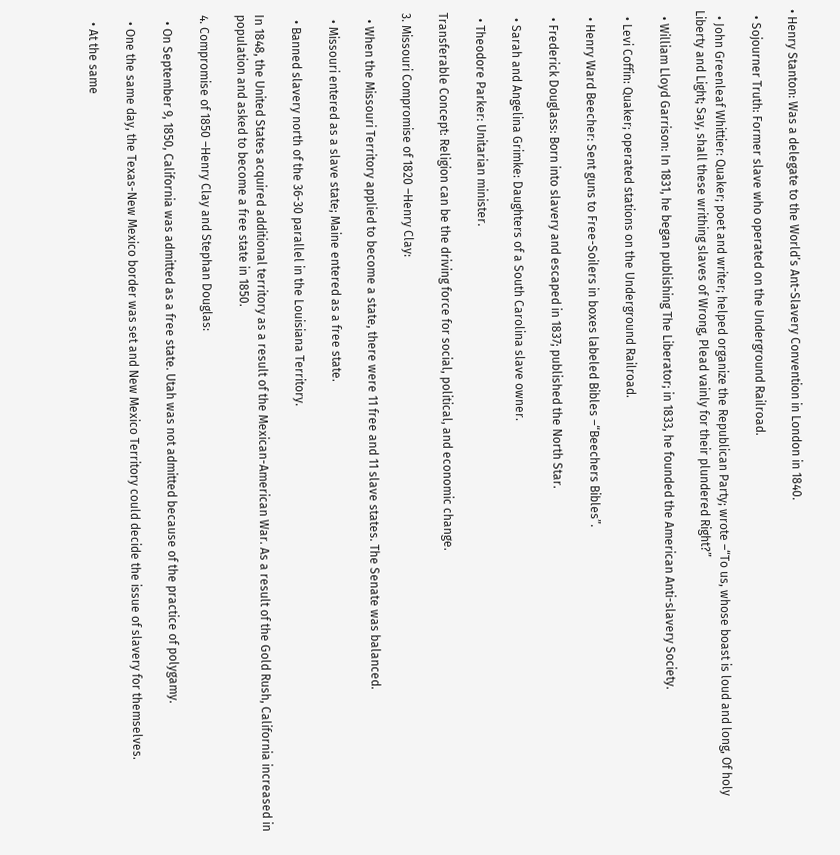• Henry Stanton: Was a delegate to the World’s Ant-Slavery Convention in London in 1840.

  • Sojourner Truth: Former slave who operated on the Underground Railroad.

  • John Greenleaf Whittier: Quaker; poet and writer; helped organize the Republican Party; wrote –“To us, whose boast is loud and long, Of holy Liberty and Light; Say, shall these writhing slaves of Wrong, Plead vainly for their plundered Right?”

  • William Lloyd Garrison: In 1831, he began publishing The Liberator; in 1833, he founded the American Anti-slavery Society.

  • Levi Coffin: Quaker; operated stations on the Underground Railroad.

  • Henry Ward Beecher: Sent guns to Free-Soilers in boxes labeled Bibles –“Beechers Bibles”.

  • Frederick Douglass: Born into slavery and escaped in 1837; published the North Star.

  • Sarah and Angelina Grimke: Daughters of a South Carolina slave owner.

  • Theodore Parker: Unitarian minister.

Transferable Concept: Religion can be the driving force for social, political, and economic change.

3. Missouri Compromise of 1820 –Henry Clay:

  • When the Missouri Territory applied to become a state, there were 11 free and 11 slave states. The Senate was balanced.

  • Missouri entered as a slave state; Maine entered as a free state.

  • Banned slavery north of the 36-30 parallel in the Louisiana Territory.

In 1848, the United States acquired additional territory as a result of the Mexican-American War. As a result of the Gold Rush, California increased in population and asked to become a free state in 1850.

4. Compromise of 1850 –Henry Clay and Stephan Douglas:

  • On September 9, 1850, California was admitted as a free state. Utah was not admitted because of the practice of polygamy.

  • One the same day, the Texas-New Mexico border was set and New Mexico Territory could decide the issue of slavery for themselves.

  • At the same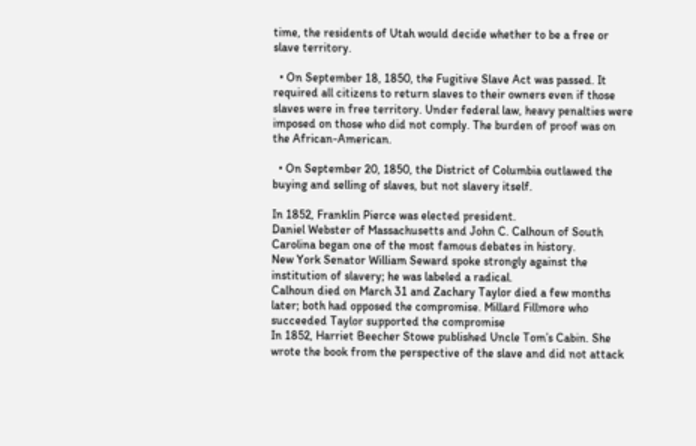time, the residents of Utah would decide whether to be a free or slave territory.

  • On September 18, 1850, the Fugitive Slave Act was passed. It required all citizens to return slaves to their owners even if those slaves were in free territory. Under federal law, heavy penalties were imposed on those who did not comply. The burden of proof was on the African-American.

  • On September 20, 1850, the District of Columbia outlawed the buying and selling of slaves, but not slavery itself.

In 1852, Franklin Pierce was elected president.
Daniel Webster of Massachusetts and John C. Calhoun of South Carolina began one of the most famous debates in history.
New York Senator William Seward spoke strongly against the institution of slavery; he was labeled a radical.
Calhoun died on March 31 and Zachary Taylor died a few months later; both had opposed the compromise. Millard Fillmore who succeeded Taylor supported the compromise
In 1852, Harriet Beecher Stowe published Uncle Tom’s Cabin. She wrote the book from the perspective of the slave and did not attack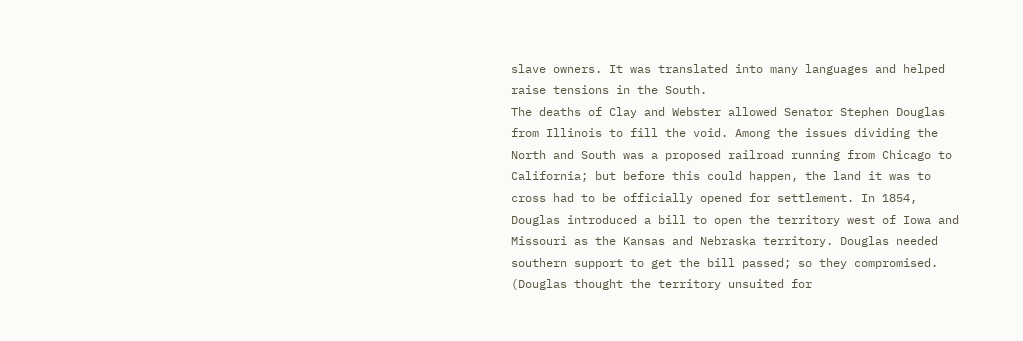slave owners. It was translated into many languages and helped raise tensions in the South.
The deaths of Clay and Webster allowed Senator Stephen Douglas from Illinois to fill the void. Among the issues dividing the North and South was a proposed railroad running from Chicago to California; but before this could happen, the land it was to cross had to be officially opened for settlement. In 1854, Douglas introduced a bill to open the territory west of Iowa and Missouri as the Kansas and Nebraska territory. Douglas needed southern support to get the bill passed; so they compromised. (Douglas thought the territory unsuited for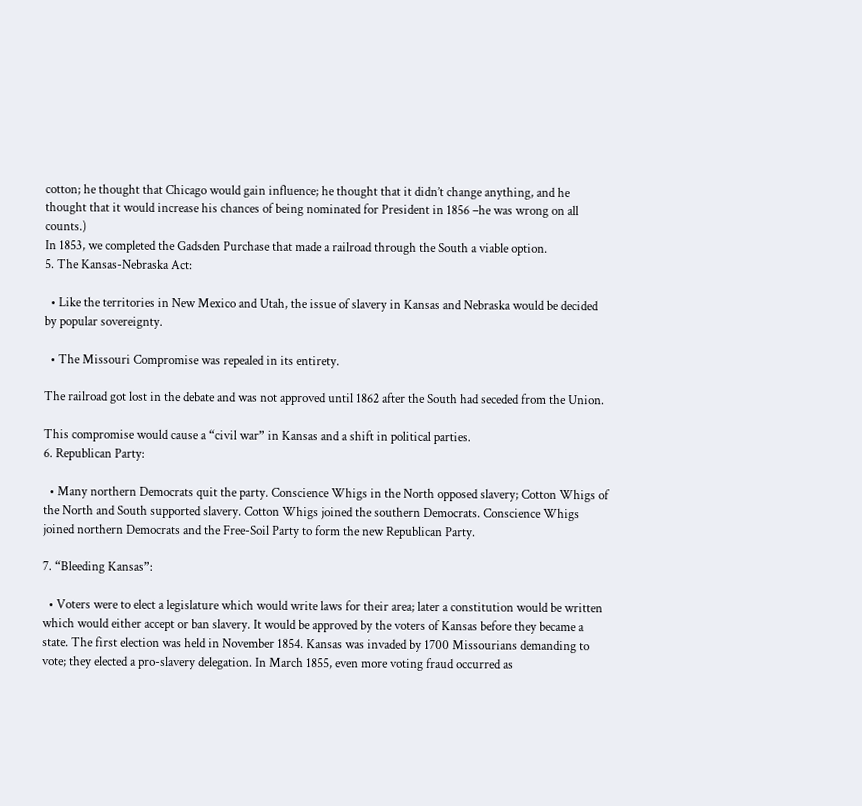cotton; he thought that Chicago would gain influence; he thought that it didn’t change anything, and he thought that it would increase his chances of being nominated for President in 1856 –he was wrong on all counts.)
In 1853, we completed the Gadsden Purchase that made a railroad through the South a viable option.
5. The Kansas-Nebraska Act:

  • Like the territories in New Mexico and Utah, the issue of slavery in Kansas and Nebraska would be decided by popular sovereignty.

  • The Missouri Compromise was repealed in its entirety.

The railroad got lost in the debate and was not approved until 1862 after the South had seceded from the Union.

This compromise would cause a “civil war” in Kansas and a shift in political parties.
6. Republican Party:

  • Many northern Democrats quit the party. Conscience Whigs in the North opposed slavery; Cotton Whigs of the North and South supported slavery. Cotton Whigs joined the southern Democrats. Conscience Whigs joined northern Democrats and the Free-Soil Party to form the new Republican Party.

7. “Bleeding Kansas”:

  • Voters were to elect a legislature which would write laws for their area; later a constitution would be written which would either accept or ban slavery. It would be approved by the voters of Kansas before they became a state. The first election was held in November 1854. Kansas was invaded by 1700 Missourians demanding to vote; they elected a pro-slavery delegation. In March 1855, even more voting fraud occurred as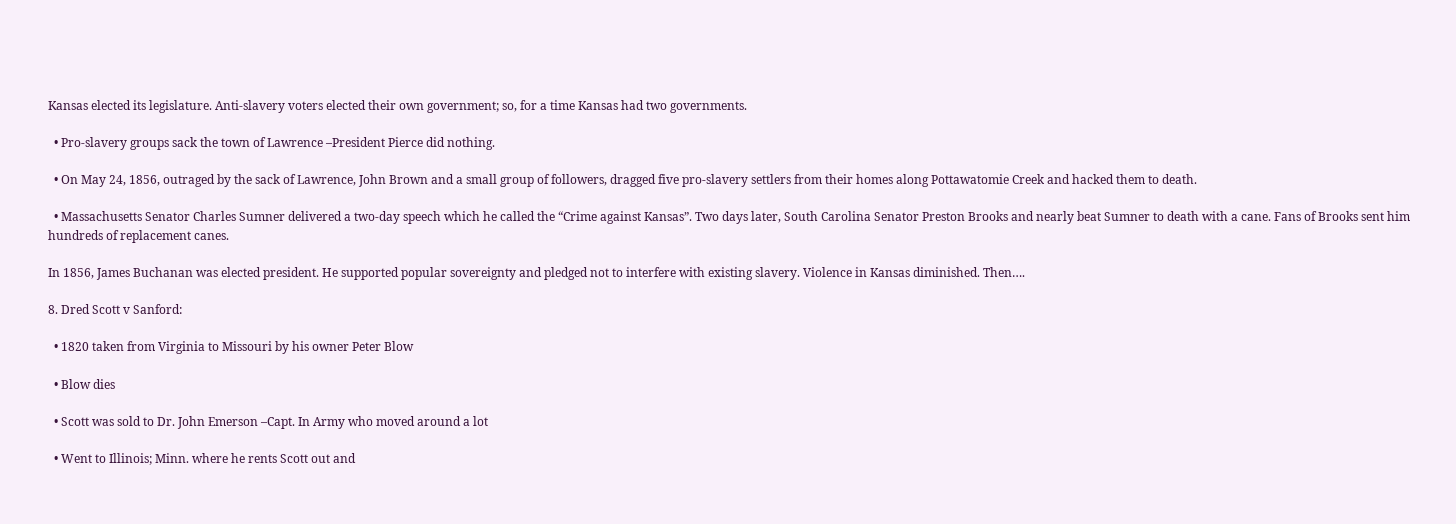Kansas elected its legislature. Anti-slavery voters elected their own government; so, for a time Kansas had two governments.

  • Pro-slavery groups sack the town of Lawrence –President Pierce did nothing.

  • On May 24, 1856, outraged by the sack of Lawrence, John Brown and a small group of followers, dragged five pro-slavery settlers from their homes along Pottawatomie Creek and hacked them to death.

  • Massachusetts Senator Charles Sumner delivered a two-day speech which he called the “Crime against Kansas”. Two days later, South Carolina Senator Preston Brooks and nearly beat Sumner to death with a cane. Fans of Brooks sent him hundreds of replacement canes.

In 1856, James Buchanan was elected president. He supported popular sovereignty and pledged not to interfere with existing slavery. Violence in Kansas diminished. Then….

8. Dred Scott v Sanford:

  • 1820 taken from Virginia to Missouri by his owner Peter Blow

  • Blow dies

  • Scott was sold to Dr. John Emerson –Capt. In Army who moved around a lot

  • Went to Illinois; Minn. where he rents Scott out and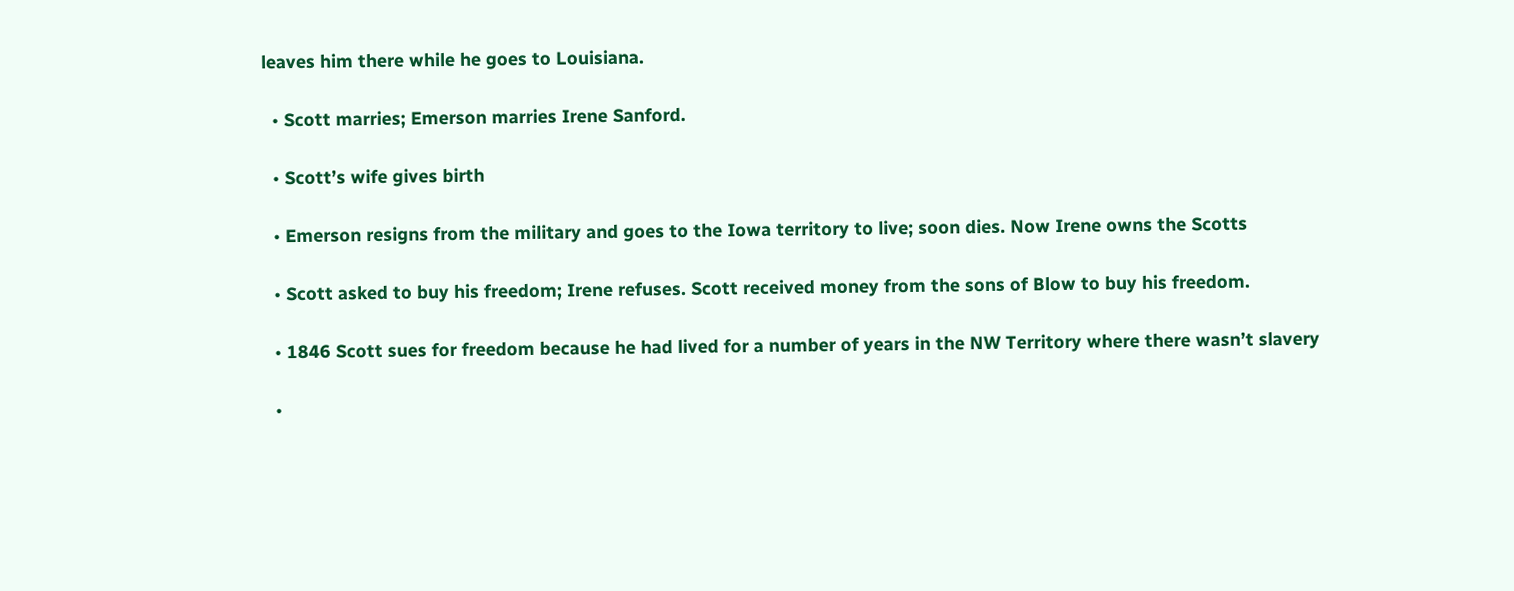leaves him there while he goes to Louisiana.

  • Scott marries; Emerson marries Irene Sanford.

  • Scott’s wife gives birth

  • Emerson resigns from the military and goes to the Iowa territory to live; soon dies. Now Irene owns the Scotts

  • Scott asked to buy his freedom; Irene refuses. Scott received money from the sons of Blow to buy his freedom.

  • 1846 Scott sues for freedom because he had lived for a number of years in the NW Territory where there wasn’t slavery

  •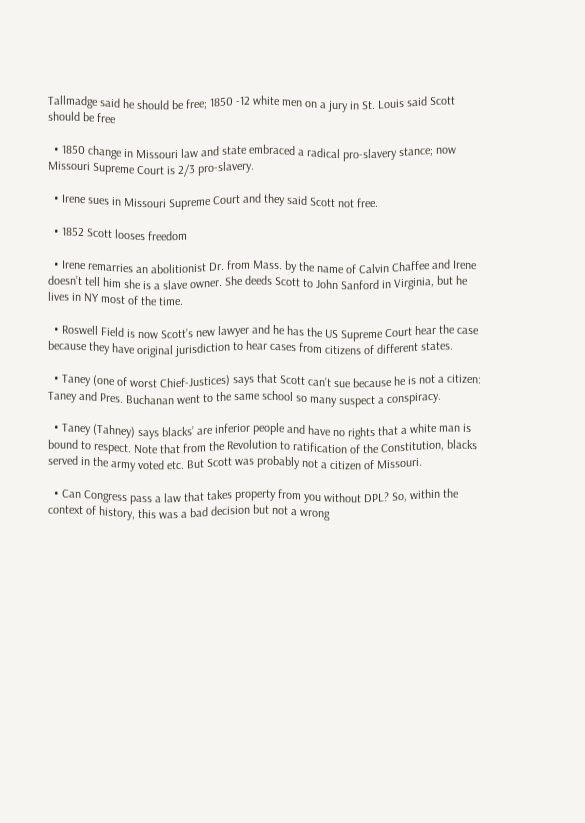Tallmadge said he should be free; 1850 -12 white men on a jury in St. Louis said Scott should be free

  • 1850 change in Missouri law and state embraced a radical pro-slavery stance; now Missouri Supreme Court is 2/3 pro-slavery.

  • Irene sues in Missouri Supreme Court and they said Scott not free.

  • 1852 Scott looses freedom

  • Irene remarries an abolitionist Dr. from Mass. by the name of Calvin Chaffee and Irene doesn’t tell him she is a slave owner. She deeds Scott to John Sanford in Virginia, but he lives in NY most of the time.

  • Roswell Field is now Scott’s new lawyer and he has the US Supreme Court hear the case because they have original jurisdiction to hear cases from citizens of different states.

  • Taney (one of worst Chief-Justices) says that Scott can’t sue because he is not a citizen: Taney and Pres. Buchanan went to the same school so many suspect a conspiracy.

  • Taney (Tahney) says blacks’ are inferior people and have no rights that a white man is bound to respect. Note that from the Revolution to ratification of the Constitution, blacks served in the army voted etc. But Scott was probably not a citizen of Missouri.

  • Can Congress pass a law that takes property from you without DPL? So, within the context of history, this was a bad decision but not a wrong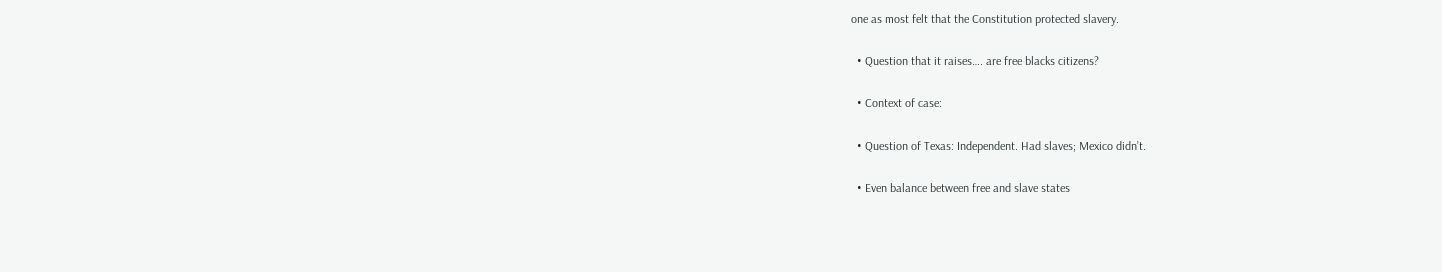one as most felt that the Constitution protected slavery.

  • Question that it raises…. are free blacks citizens?

  • Context of case:

  • Question of Texas: Independent. Had slaves; Mexico didn’t.

  • Even balance between free and slave states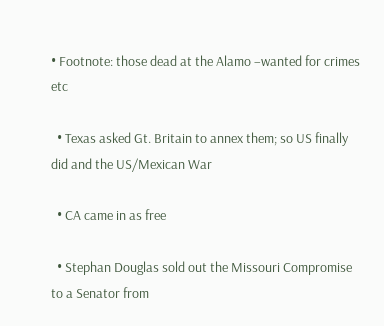• Footnote: those dead at the Alamo –wanted for crimes etc

  • Texas asked Gt. Britain to annex them; so US finally did and the US/Mexican War

  • CA came in as free

  • Stephan Douglas sold out the Missouri Compromise to a Senator from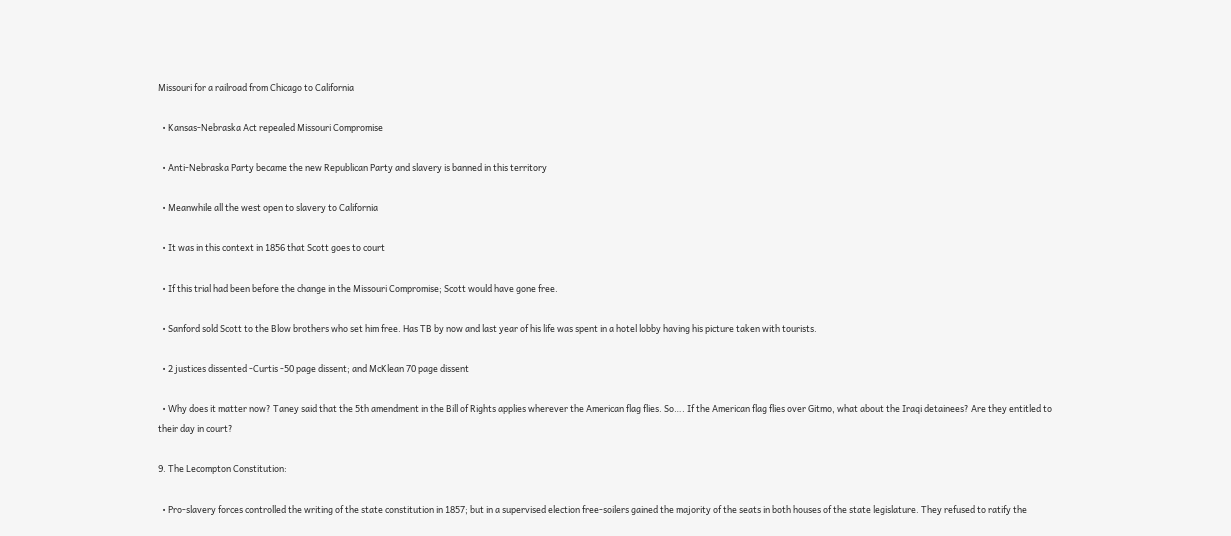Missouri for a railroad from Chicago to California

  • Kansas-Nebraska Act repealed Missouri Compromise

  • Anti-Nebraska Party became the new Republican Party and slavery is banned in this territory

  • Meanwhile all the west open to slavery to California

  • It was in this context in 1856 that Scott goes to court

  • If this trial had been before the change in the Missouri Compromise; Scott would have gone free.

  • Sanford sold Scott to the Blow brothers who set him free. Has TB by now and last year of his life was spent in a hotel lobby having his picture taken with tourists.

  • 2 justices dissented -Curtis -50 page dissent; and McKlean 70 page dissent

  • Why does it matter now? Taney said that the 5th amendment in the Bill of Rights applies wherever the American flag flies. So…. If the American flag flies over Gitmo, what about the Iraqi detainees? Are they entitled to their day in court?

9. The Lecompton Constitution:

  • Pro-slavery forces controlled the writing of the state constitution in 1857; but in a supervised election free-soilers gained the majority of the seats in both houses of the state legislature. They refused to ratify the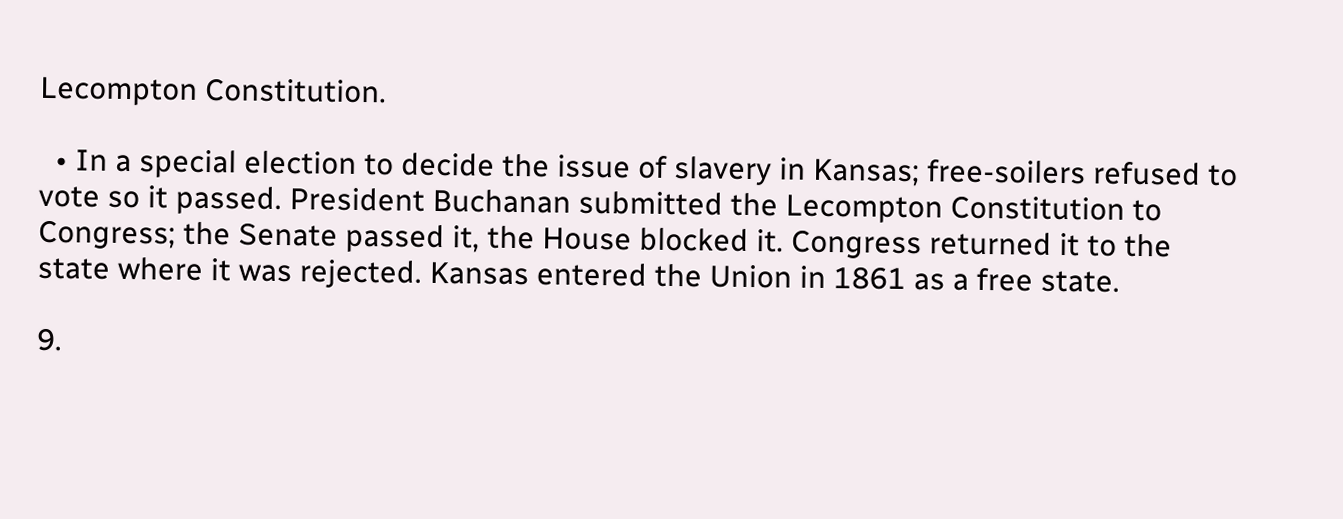Lecompton Constitution.

  • In a special election to decide the issue of slavery in Kansas; free-soilers refused to vote so it passed. President Buchanan submitted the Lecompton Constitution to Congress; the Senate passed it, the House blocked it. Congress returned it to the state where it was rejected. Kansas entered the Union in 1861 as a free state.

9.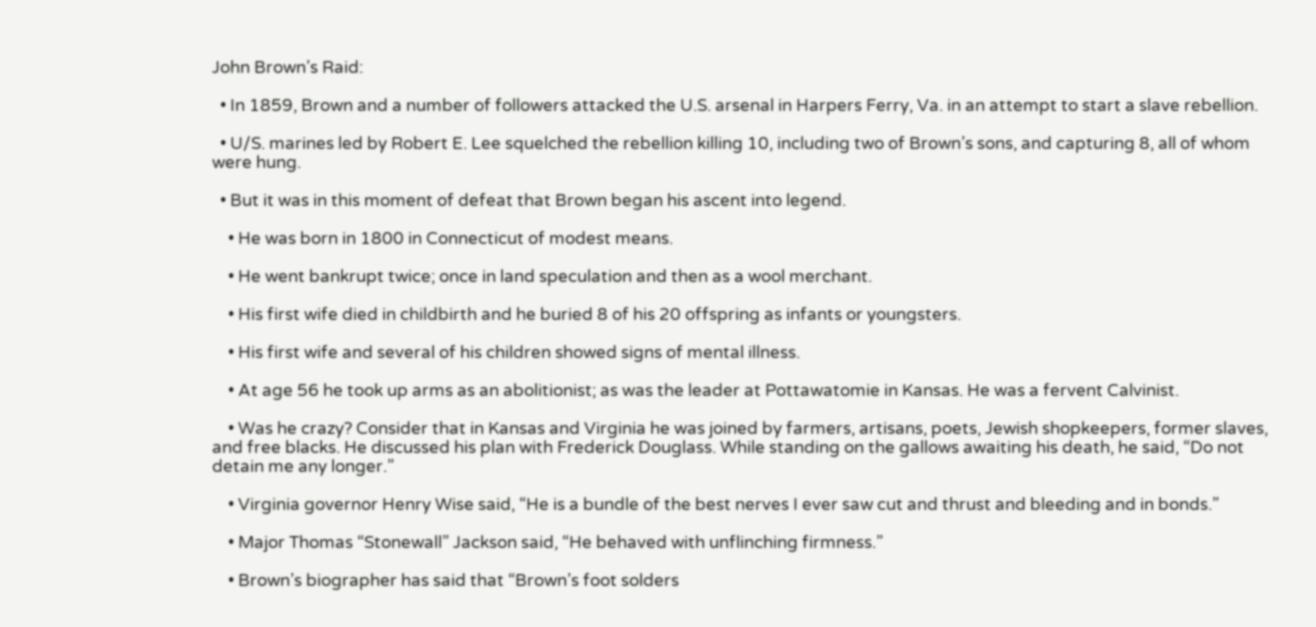John Brown’s Raid:

  • In 1859, Brown and a number of followers attacked the U.S. arsenal in Harpers Ferry, Va. in an attempt to start a slave rebellion.

  • U/S. marines led by Robert E. Lee squelched the rebellion killing 10, including two of Brown’s sons, and capturing 8, all of whom were hung.

  • But it was in this moment of defeat that Brown began his ascent into legend.

    • He was born in 1800 in Connecticut of modest means.

    • He went bankrupt twice; once in land speculation and then as a wool merchant.

    • His first wife died in childbirth and he buried 8 of his 20 offspring as infants or youngsters.

    • His first wife and several of his children showed signs of mental illness.

    • At age 56 he took up arms as an abolitionist; as was the leader at Pottawatomie in Kansas. He was a fervent Calvinist.

    • Was he crazy? Consider that in Kansas and Virginia he was joined by farmers, artisans, poets, Jewish shopkeepers, former slaves, and free blacks. He discussed his plan with Frederick Douglass. While standing on the gallows awaiting his death, he said, “Do not detain me any longer.”

    • Virginia governor Henry Wise said, “He is a bundle of the best nerves I ever saw cut and thrust and bleeding and in bonds.”

    • Major Thomas “Stonewall” Jackson said, “He behaved with unflinching firmness.”

    • Brown’s biographer has said that “Brown’s foot solders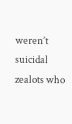weren’t suicidal zealots who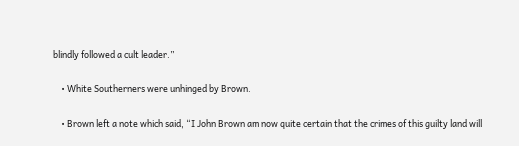blindly followed a cult leader.”

    • White Southerners were unhinged by Brown.

    • Brown left a note which said, “I John Brown am now quite certain that the crimes of this guilty land will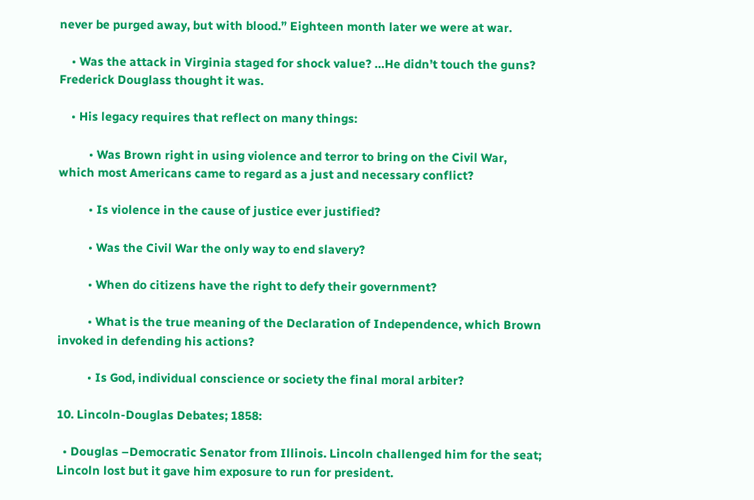never be purged away, but with blood.” Eighteen month later we were at war.

    • Was the attack in Virginia staged for shock value? …He didn’t touch the guns? Frederick Douglass thought it was.

    • His legacy requires that reflect on many things:

          • Was Brown right in using violence and terror to bring on the Civil War, which most Americans came to regard as a just and necessary conflict?

          • Is violence in the cause of justice ever justified?

          • Was the Civil War the only way to end slavery?

          • When do citizens have the right to defy their government?

          • What is the true meaning of the Declaration of Independence, which Brown invoked in defending his actions?

          • Is God, individual conscience or society the final moral arbiter?

10. Lincoln-Douglas Debates; 1858:

  • Douglas –Democratic Senator from Illinois. Lincoln challenged him for the seat; Lincoln lost but it gave him exposure to run for president.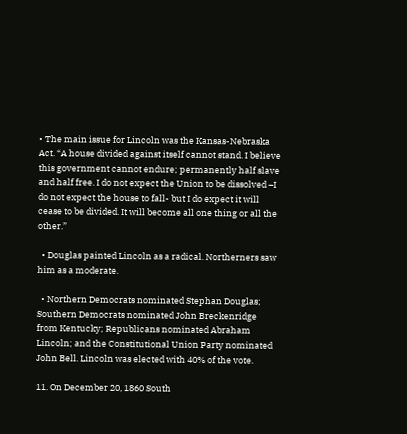• The main issue for Lincoln was the Kansas-Nebraska Act. “A house divided against itself cannot stand. I believe this government cannot endure; permanently half slave and half free. I do not expect the Union to be dissolved –I do not expect the house to fall- but I do expect it will cease to be divided. It will become all one thing or all the other.”

  • Douglas painted Lincoln as a radical. Northerners saw him as a moderate.

  • Northern Democrats nominated Stephan Douglas; Southern Democrats nominated John Breckenridge from Kentucky; Republicans nominated Abraham Lincoln; and the Constitutional Union Party nominated John Bell. Lincoln was elected with 40% of the vote.

11. On December 20, 1860 South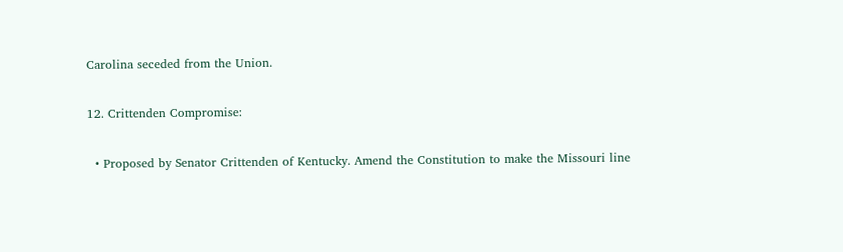Carolina seceded from the Union.

12. Crittenden Compromise:

  • Proposed by Senator Crittenden of Kentucky. Amend the Constitution to make the Missouri line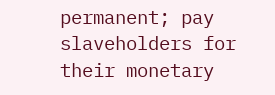permanent; pay slaveholders for their monetary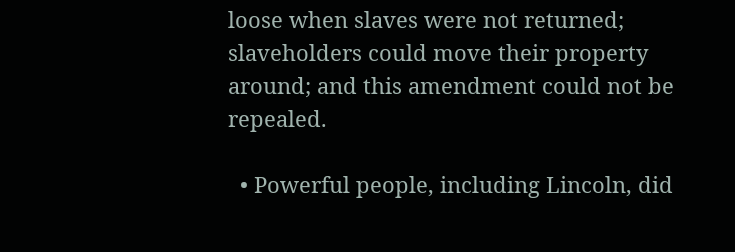loose when slaves were not returned; slaveholders could move their property around; and this amendment could not be repealed.

  • Powerful people, including Lincoln, did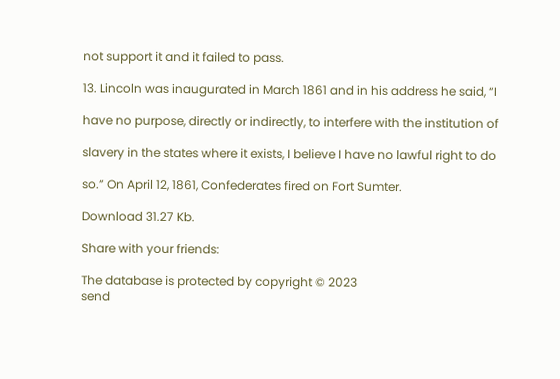not support it and it failed to pass.

13. Lincoln was inaugurated in March 1861 and in his address he said, “I

have no purpose, directly or indirectly, to interfere with the institution of

slavery in the states where it exists, I believe I have no lawful right to do

so.” On April 12, 1861, Confederates fired on Fort Sumter.

Download 31.27 Kb.

Share with your friends:

The database is protected by copyright © 2023
send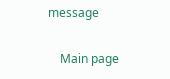message

    Main page